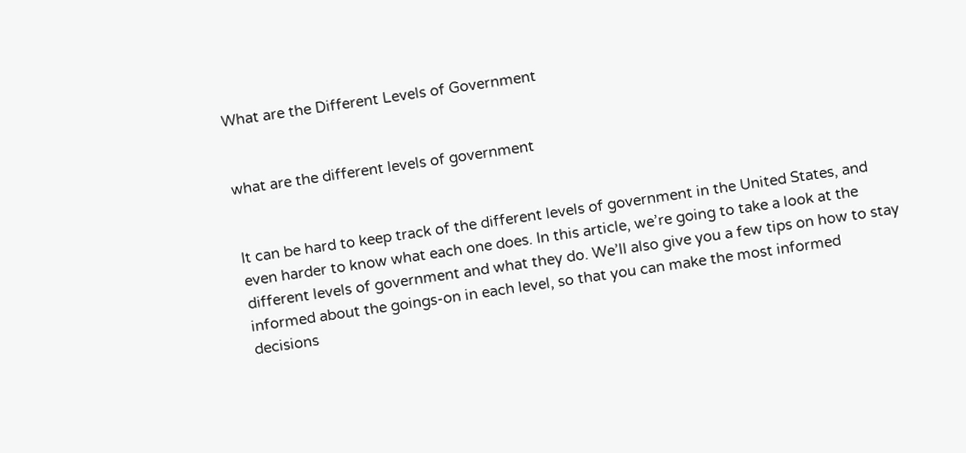What are the Different Levels of Government


what are the different levels of government


It can be hard to keep track of the different levels of government in the United States, and even harder to know what each one does. In this article, we’re going to take a look at the different levels of government and what they do. We’ll also give you a few tips on how to stay informed about the goings-on in each level, so that you can make the most informed decisions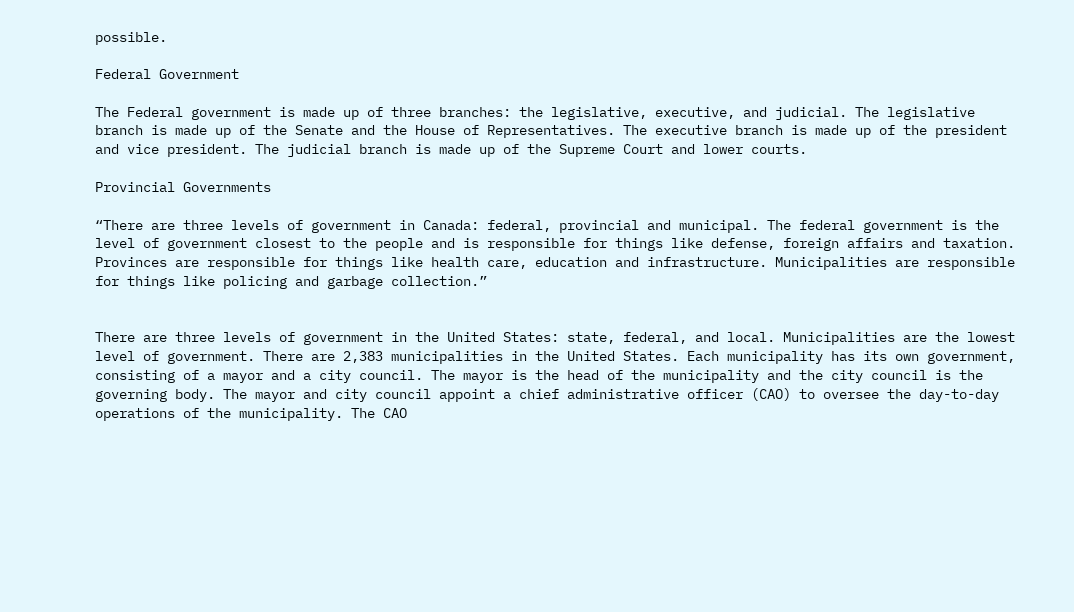possible.

Federal Government

The Federal government is made up of three branches: the legislative, executive, and judicial. The legislative branch is made up of the Senate and the House of Representatives. The executive branch is made up of the president and vice president. The judicial branch is made up of the Supreme Court and lower courts.

Provincial Governments

“There are three levels of government in Canada: federal, provincial and municipal. The federal government is the level of government closest to the people and is responsible for things like defense, foreign affairs and taxation. Provinces are responsible for things like health care, education and infrastructure. Municipalities are responsible for things like policing and garbage collection.”


There are three levels of government in the United States: state, federal, and local. Municipalities are the lowest level of government. There are 2,383 municipalities in the United States. Each municipality has its own government, consisting of a mayor and a city council. The mayor is the head of the municipality and the city council is the governing body. The mayor and city council appoint a chief administrative officer (CAO) to oversee the day-to-day operations of the municipality. The CAO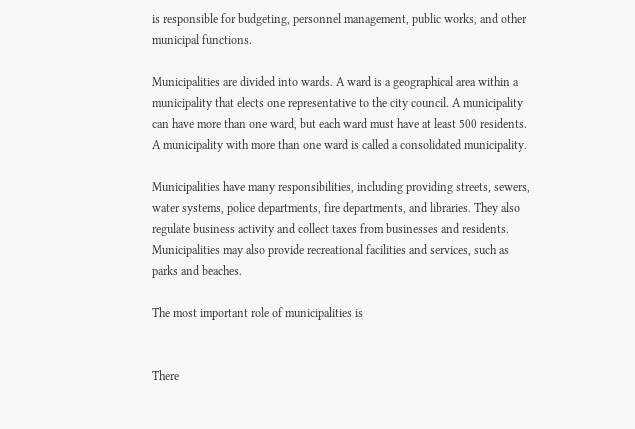is responsible for budgeting, personnel management, public works, and other municipal functions.

Municipalities are divided into wards. A ward is a geographical area within a municipality that elects one representative to the city council. A municipality can have more than one ward, but each ward must have at least 500 residents. A municipality with more than one ward is called a consolidated municipality.

Municipalities have many responsibilities, including providing streets, sewers, water systems, police departments, fire departments, and libraries. They also regulate business activity and collect taxes from businesses and residents. Municipalities may also provide recreational facilities and services, such as parks and beaches.

The most important role of municipalities is


There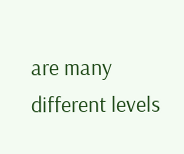are many different levels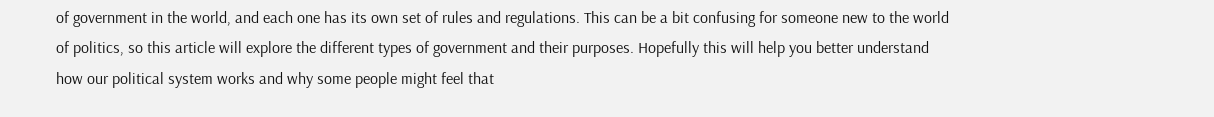of government in the world, and each one has its own set of rules and regulations. This can be a bit confusing for someone new to the world of politics, so this article will explore the different types of government and their purposes. Hopefully this will help you better understand how our political system works and why some people might feel that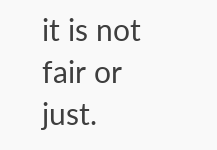it is not fair or just.